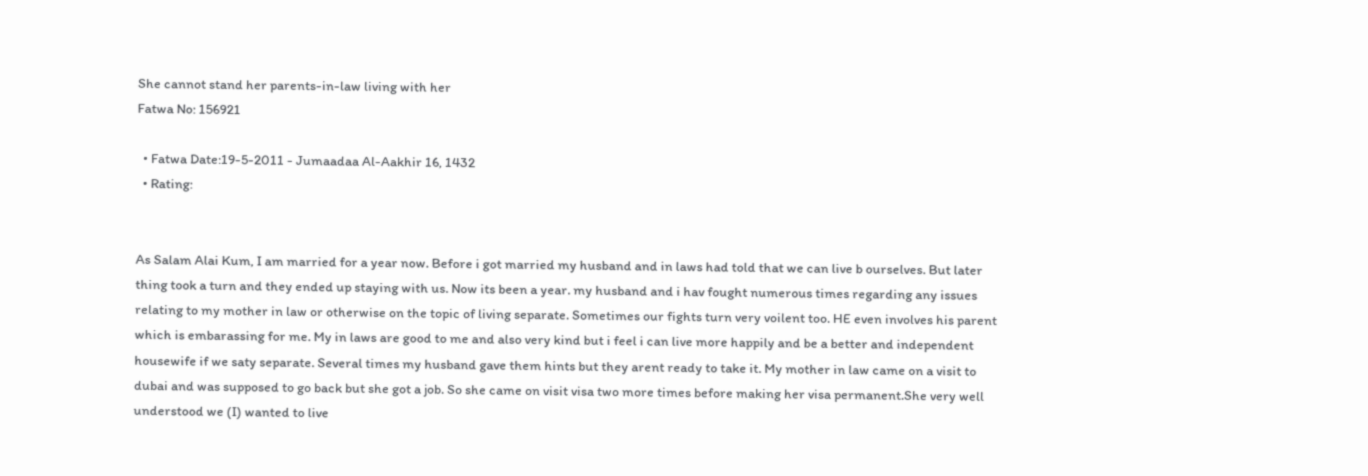She cannot stand her parents-in-law living with her
Fatwa No: 156921

  • Fatwa Date:19-5-2011 - Jumaadaa Al-Aakhir 16, 1432
  • Rating:


As Salam Alai Kum, I am married for a year now. Before i got married my husband and in laws had told that we can live b ourselves. But later thing took a turn and they ended up staying with us. Now its been a year. my husband and i hav fought numerous times regarding any issues relating to my mother in law or otherwise on the topic of living separate. Sometimes our fights turn very voilent too. HE even involves his parent which is embarassing for me. My in laws are good to me and also very kind but i feel i can live more happily and be a better and independent housewife if we saty separate. Several times my husband gave them hints but they arent ready to take it. My mother in law came on a visit to dubai and was supposed to go back but she got a job. So she came on visit visa two more times before making her visa permanent.She very well understood we (I) wanted to live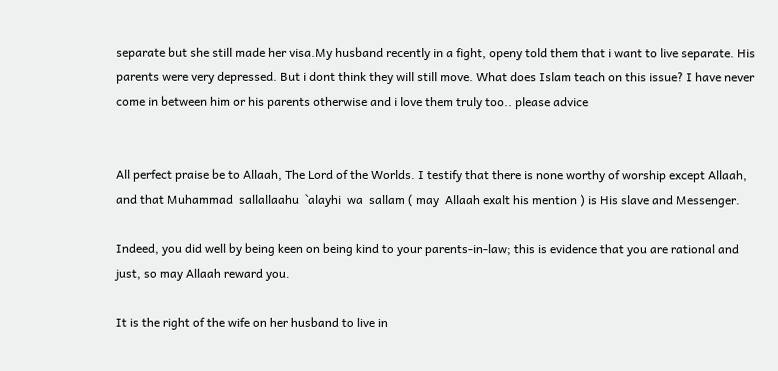separate but she still made her visa.My husband recently in a fight, openy told them that i want to live separate. His parents were very depressed. But i dont think they will still move. What does Islam teach on this issue? I have never come in between him or his parents otherwise and i love them truly too.. please advice


All perfect praise be to Allaah, The Lord of the Worlds. I testify that there is none worthy of worship except Allaah, and that Muhammad  sallallaahu  `alayhi  wa  sallam ( may  Allaah exalt his mention ) is His slave and Messenger.

Indeed, you did well by being keen on being kind to your parents-in-law; this is evidence that you are rational and just, so may Allaah reward you.

It is the right of the wife on her husband to live in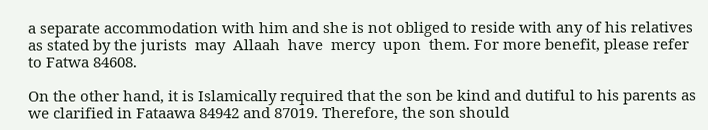a separate accommodation with him and she is not obliged to reside with any of his relatives as stated by the jurists  may  Allaah  have  mercy  upon  them. For more benefit, please refer to Fatwa 84608.

On the other hand, it is Islamically required that the son be kind and dutiful to his parents as we clarified in Fataawa 84942 and 87019. Therefore, the son should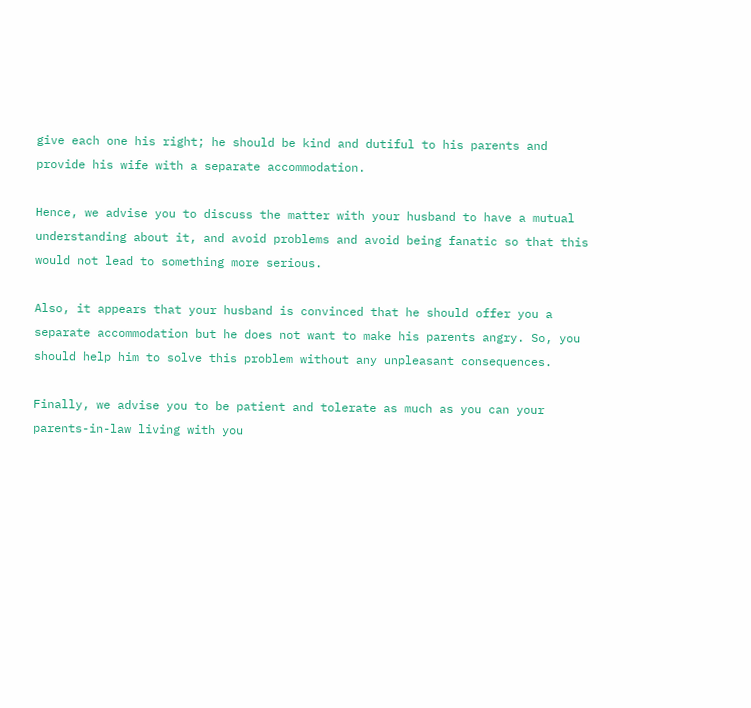give each one his right; he should be kind and dutiful to his parents and provide his wife with a separate accommodation.

Hence, we advise you to discuss the matter with your husband to have a mutual understanding about it, and avoid problems and avoid being fanatic so that this would not lead to something more serious.

Also, it appears that your husband is convinced that he should offer you a separate accommodation but he does not want to make his parents angry. So, you should help him to solve this problem without any unpleasant consequences.

Finally, we advise you to be patient and tolerate as much as you can your parents-in-law living with you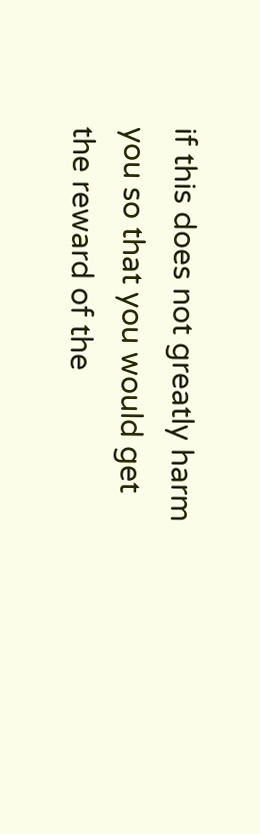if this does not greatly harm you so that you would get the reward of the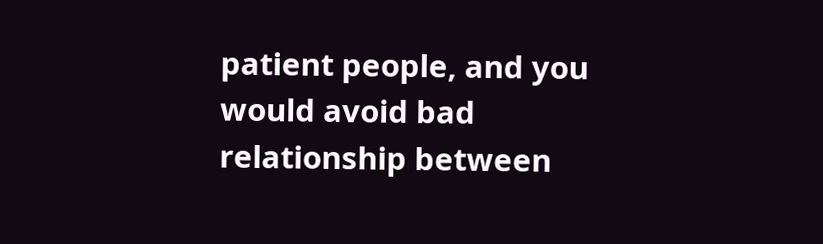patient people, and you would avoid bad relationship between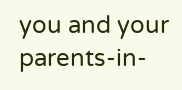you and your parents-in-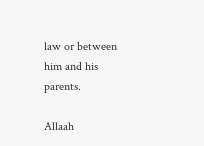law or between him and his parents.

Allaah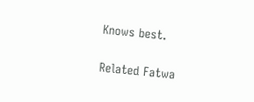Knows best.

Related Fatwa